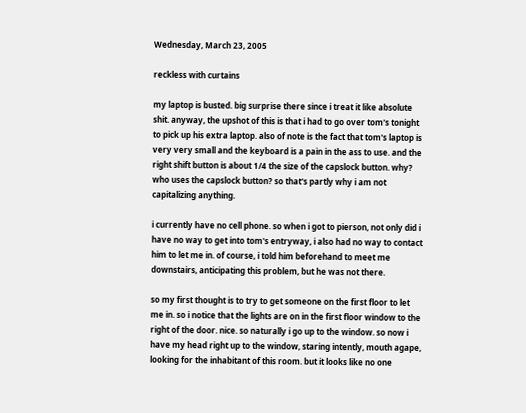Wednesday, March 23, 2005

reckless with curtains

my laptop is busted. big surprise there since i treat it like absolute shit. anyway, the upshot of this is that i had to go over tom's tonight to pick up his extra laptop. also of note is the fact that tom's laptop is very very small and the keyboard is a pain in the ass to use. and the right shift button is about 1/4 the size of the capslock button. why? who uses the capslock button? so that's partly why i am not capitalizing anything.

i currently have no cell phone. so when i got to pierson, not only did i have no way to get into tom's entryway, i also had no way to contact him to let me in. of course, i told him beforehand to meet me downstairs, anticipating this problem, but he was not there.

so my first thought is to try to get someone on the first floor to let me in. so i notice that the lights are on in the first floor window to the right of the door. nice. so naturally i go up to the window. so now i have my head right up to the window, staring intently, mouth agape, looking for the inhabitant of this room. but it looks like no one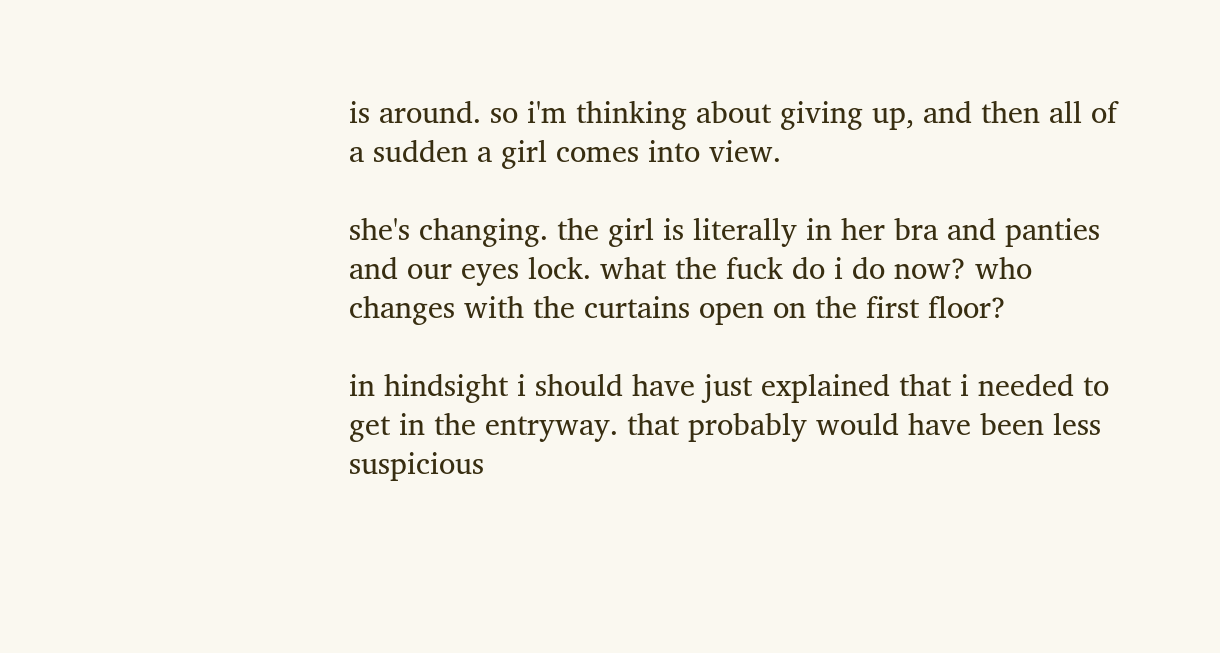is around. so i'm thinking about giving up, and then all of a sudden a girl comes into view.

she's changing. the girl is literally in her bra and panties and our eyes lock. what the fuck do i do now? who changes with the curtains open on the first floor?

in hindsight i should have just explained that i needed to get in the entryway. that probably would have been less suspicious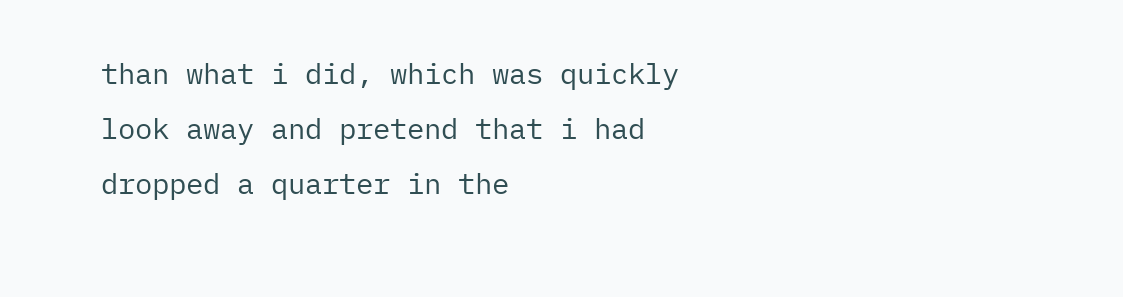than what i did, which was quickly look away and pretend that i had dropped a quarter in the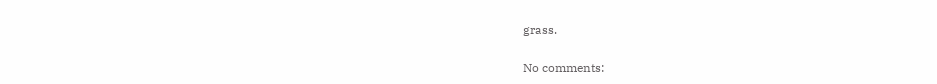grass.

No comments: